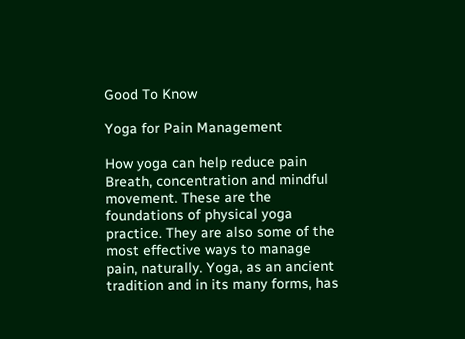Good To Know

Yoga for Pain Management

How yoga can help reduce pain Breath, concentration and mindful movement. These are the foundations of physical yoga practice. They are also some of the most effective ways to manage pain, naturally. Yoga, as an ancient tradition and in its many forms, has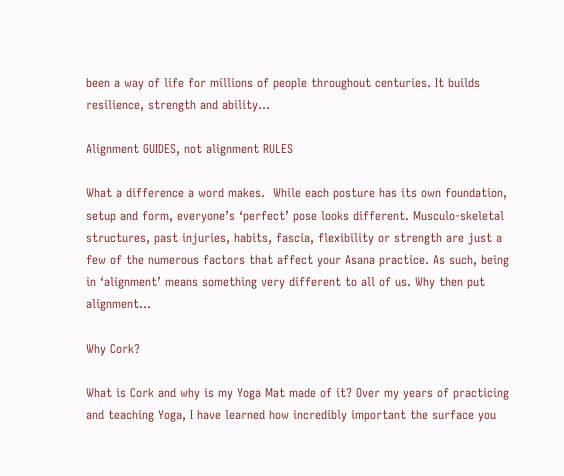been a way of life for millions of people throughout centuries. It builds resilience, strength and ability…

Alignment GUIDES, not alignment RULES

What a difference a word makes.  While each posture has its own foundation, setup and form, everyone’s ‘perfect’ pose looks different. Musculo-skeletal structures, past injuries, habits, fascia, flexibility or strength are just a few of the numerous factors that affect your Asana practice. As such, being in ‘alignment’ means something very different to all of us. Why then put alignment…

Why Cork?

What is Cork and why is my Yoga Mat made of it? Over my years of practicing and teaching Yoga, I have learned how incredibly important the surface you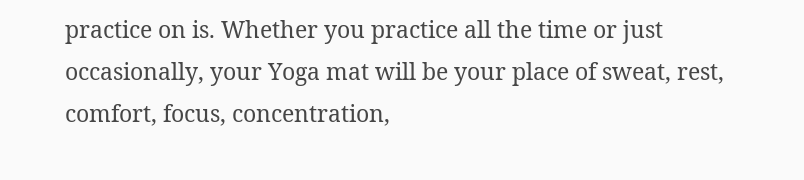practice on is. Whether you practice all the time or just occasionally, your Yoga mat will be your place of sweat, rest, comfort, focus, concentration,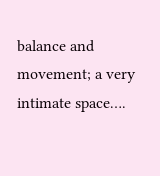balance and movement; a very intimate space….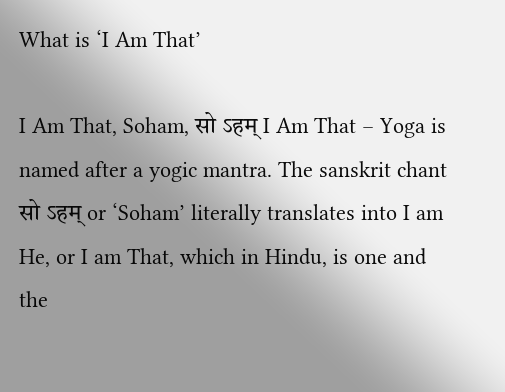What is ‘I Am That’

I Am That, Soham, सो ऽहम् I Am That – Yoga is named after a yogic mantra. The sanskrit chant सो ऽहम् or ‘Soham’ literally translates into I am He, or I am That, which in Hindu, is one and the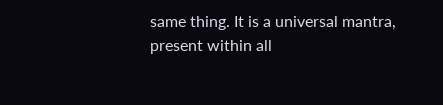same thing. It is a universal mantra, present within all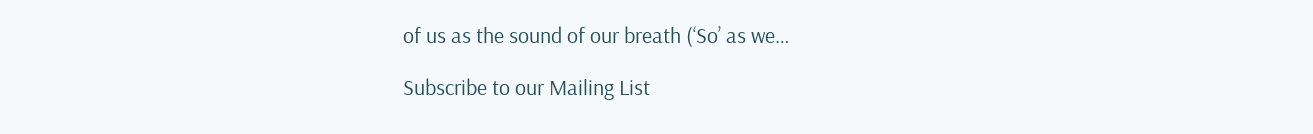of us as the sound of our breath (‘So’ as we…

Subscribe to our Mailing List